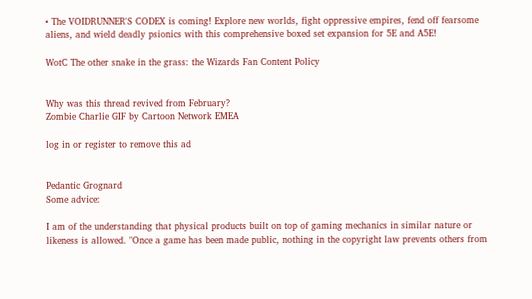• The VOIDRUNNER'S CODEX is coming! Explore new worlds, fight oppressive empires, fend off fearsome aliens, and wield deadly psionics with this comprehensive boxed set expansion for 5E and A5E!

WotC The other snake in the grass: the Wizards Fan Content Policy


Why was this thread revived from February?
Zombie Charlie GIF by Cartoon Network EMEA

log in or register to remove this ad


Pedantic Grognard
Some advice:

I am of the understanding that physical products built on top of gaming mechanics in similar nature or likeness is allowed. "Once a game has been made public, nothing in the copyright law prevents others from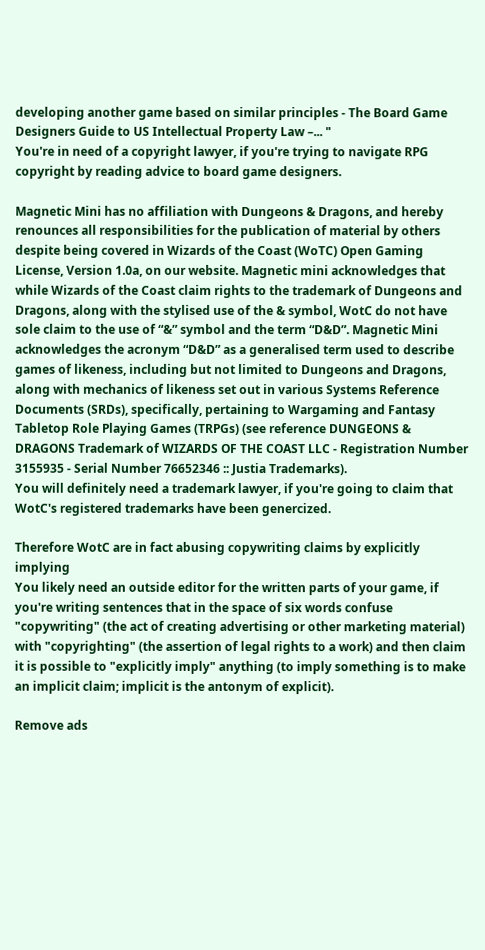developing another game based on similar principles - The Board Game Designers Guide to US Intellectual Property Law –... "
You're in need of a copyright lawyer, if you're trying to navigate RPG copyright by reading advice to board game designers.

Magnetic Mini has no affiliation with Dungeons & Dragons, and hereby renounces all responsibilities for the publication of material by others despite being covered in Wizards of the Coast (WoTC) Open Gaming License, Version 1.0a, on our website. Magnetic mini acknowledges that while Wizards of the Coast claim rights to the trademark of Dungeons and Dragons, along with the stylised use of the & symbol, WotC do not have sole claim to the use of “&” symbol and the term “D&D”. Magnetic Mini acknowledges the acronym “D&D” as a generalised term used to describe games of likeness, including but not limited to Dungeons and Dragons, along with mechanics of likeness set out in various Systems Reference Documents (SRDs), specifically, pertaining to Wargaming and Fantasy Tabletop Role Playing Games (TRPGs) (see reference DUNGEONS & DRAGONS Trademark of WIZARDS OF THE COAST LLC - Registration Number 3155935 - Serial Number 76652346 :: Justia Trademarks).
You will definitely need a trademark lawyer, if you're going to claim that WotC's registered trademarks have been genercized.

Therefore WotC are in fact abusing copywriting claims by explicitly implying
You likely need an outside editor for the written parts of your game, if you're writing sentences that in the space of six words confuse "copywriting" (the act of creating advertising or other marketing material) with "copyrighting" (the assertion of legal rights to a work) and then claim it is possible to "explicitly imply" anything (to imply something is to make an implicit claim; implicit is the antonym of explicit).

Remove ads